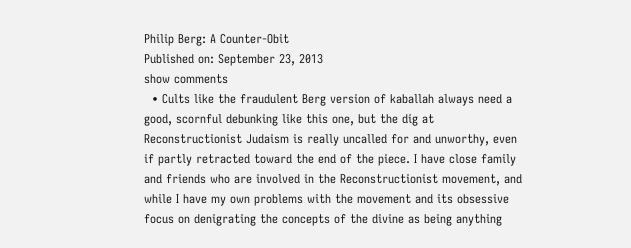Philip Berg: A Counter-Obit
Published on: September 23, 2013
show comments
  • Cults like the fraudulent Berg version of kaballah always need a good, scornful debunking like this one, but the dig at Reconstructionist Judaism is really uncalled for and unworthy, even if partly retracted toward the end of the piece. I have close family and friends who are involved in the Reconstructionist movement, and while I have my own problems with the movement and its obsessive focus on denigrating the concepts of the divine as being anything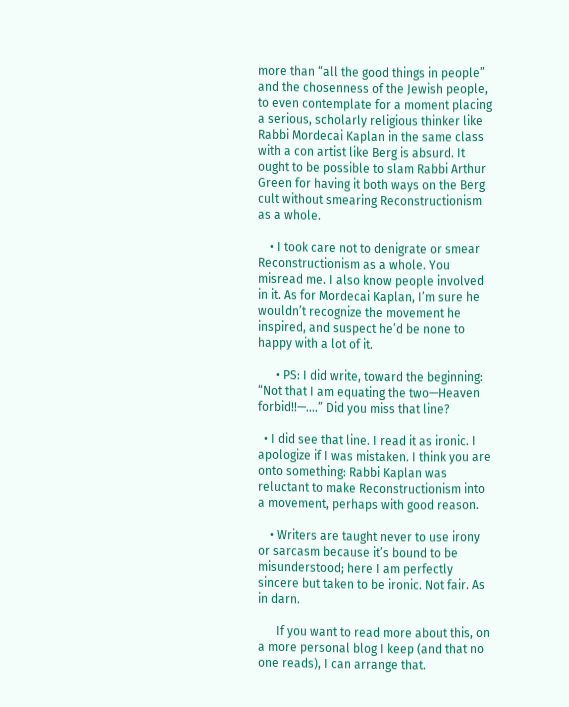more than “all the good things in people” and the chosenness of the Jewish people, to even contemplate for a moment placing a serious, scholarly religious thinker like Rabbi Mordecai Kaplan in the same class with a con artist like Berg is absurd. It ought to be possible to slam Rabbi Arthur Green for having it both ways on the Berg cult without smearing Reconstructionism as a whole.

    • I took care not to denigrate or smear Reconstructionism as a whole. You misread me. I also know people involved in it. As for Mordecai Kaplan, I’m sure he wouldn’t recognize the movement he inspired, and suspect he’d be none to happy with a lot of it.

      • PS: I did write, toward the beginning: “Not that I am equating the two—Heaven forbid!!—….” Did you miss that line?

  • I did see that line. I read it as ironic. I apologize if I was mistaken. I think you are onto something: Rabbi Kaplan was reluctant to make Reconstructionism into a movement, perhaps with good reason.

    • Writers are taught never to use irony or sarcasm because it’s bound to be misunderstood; here I am perfectly sincere but taken to be ironic. Not fair. As in darn.

      If you want to read more about this, on a more personal blog I keep (and that no one reads), I can arrange that.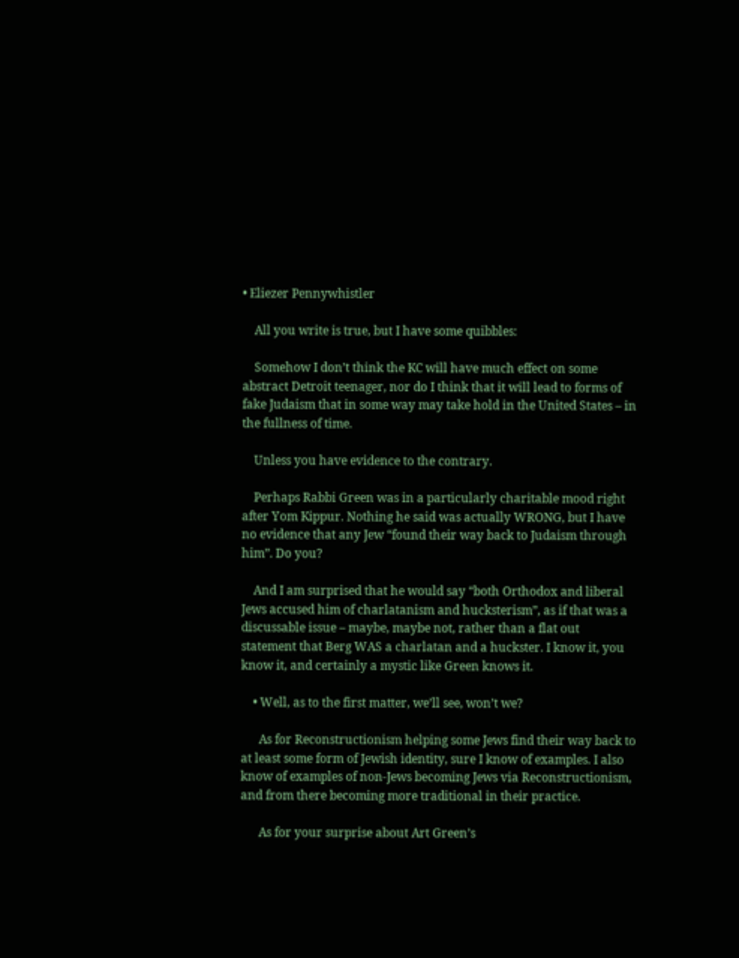• Eliezer Pennywhistler

    All you write is true, but I have some quibbles:

    Somehow I don’t think the KC will have much effect on some abstract Detroit teenager, nor do I think that it will lead to forms of fake Judaism that in some way may take hold in the United States – in the fullness of time.

    Unless you have evidence to the contrary.

    Perhaps Rabbi Green was in a particularly charitable mood right after Yom Kippur. Nothing he said was actually WRONG, but I have no evidence that any Jew “found their way back to Judaism through him”. Do you?

    And I am surprised that he would say “both Orthodox and liberal Jews accused him of charlatanism and hucksterism”, as if that was a discussable issue – maybe, maybe not, rather than a flat out statement that Berg WAS a charlatan and a huckster. I know it, you know it, and certainly a mystic like Green knows it.

    • Well, as to the first matter, we’ll see, won’t we?

      As for Reconstructionism helping some Jews find their way back to at least some form of Jewish identity, sure I know of examples. I also know of examples of non-Jews becoming Jews via Reconstructionism, and from there becoming more traditional in their practice.

      As for your surprise about Art Green’s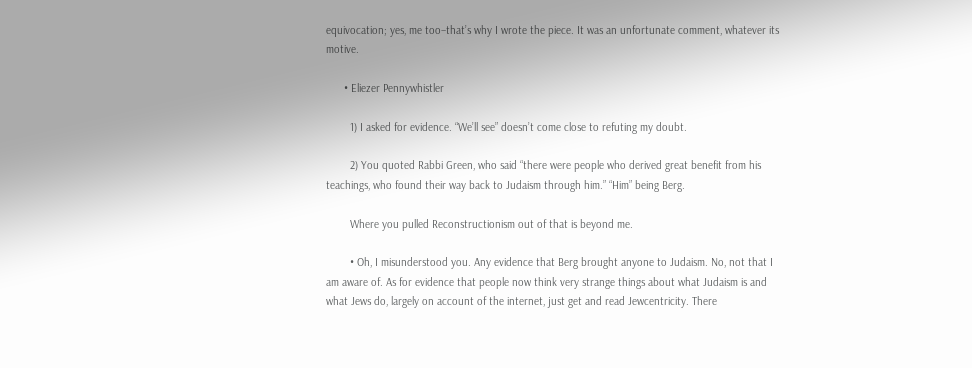equivocation; yes, me too–that’s why I wrote the piece. It was an unfortunate comment, whatever its motive.

      • Eliezer Pennywhistler

        1) I asked for evidence. “We’ll see” doesn’t come close to refuting my doubt.

        2) You quoted Rabbi Green, who said “there were people who derived great benefit from his teachings, who found their way back to Judaism through him.” “Him” being Berg.

        Where you pulled Reconstructionism out of that is beyond me.

        • Oh, I misunderstood you. Any evidence that Berg brought anyone to Judaism. No, not that I am aware of. As for evidence that people now think very strange things about what Judaism is and what Jews do, largely on account of the internet, just get and read Jewcentricity. There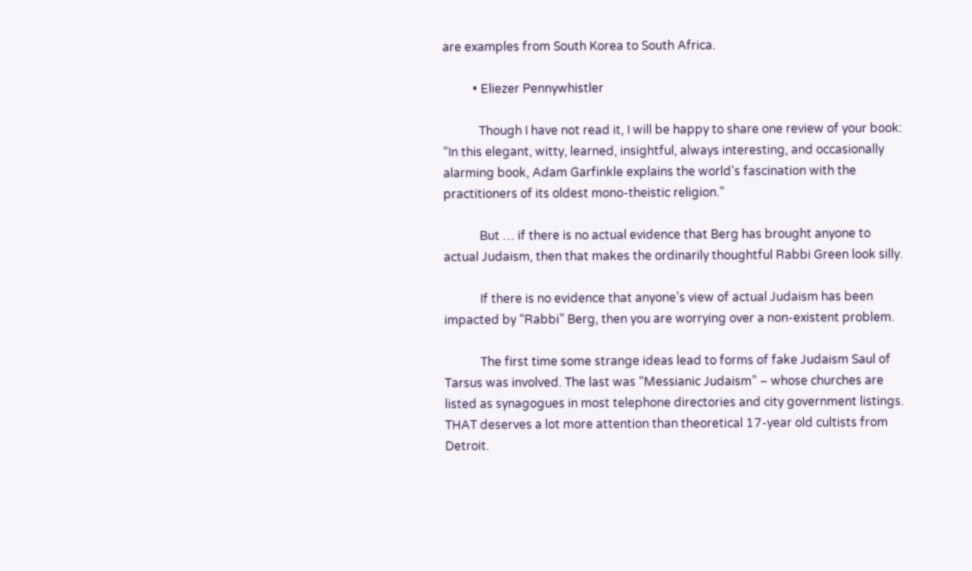are examples from South Korea to South Africa.

          • Eliezer Pennywhistler

            Though I have not read it, I will be happy to share one review of your book: “In this elegant, witty, learned, insightful, always interesting, and occasionally alarming book, Adam Garfinkle explains the world’s fascination with the practitioners of its oldest mono-theistic religion.”

            But … if there is no actual evidence that Berg has brought anyone to actual Judaism, then that makes the ordinarily thoughtful Rabbi Green look silly.

            If there is no evidence that anyone’s view of actual Judaism has been impacted by “Rabbi” Berg, then you are worrying over a non-existent problem.

            The first time some strange ideas lead to forms of fake Judaism Saul of Tarsus was involved. The last was “Messianic Judaism” – whose churches are listed as synagogues in most telephone directories and city government listings. THAT deserves a lot more attention than theoretical 17-year old cultists from Detroit.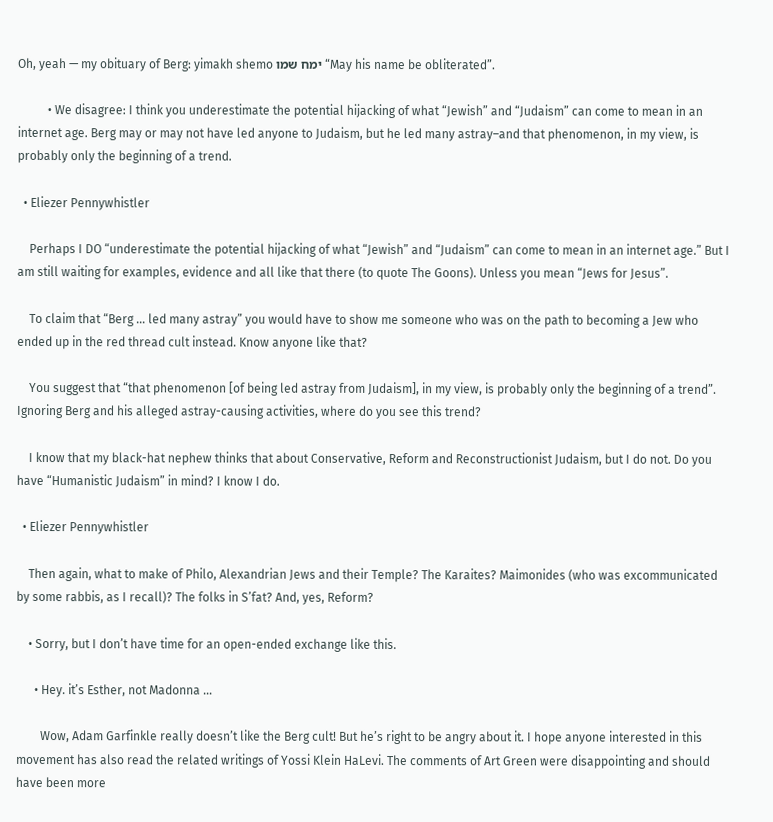Oh, yeah — my obituary of Berg: yimakh shemo ימח שמו “May his name be obliterated”.

          • We disagree: I think you underestimate the potential hijacking of what “Jewish” and “Judaism” can come to mean in an internet age. Berg may or may not have led anyone to Judaism, but he led many astray–and that phenomenon, in my view, is probably only the beginning of a trend.

  • Eliezer Pennywhistler

    Perhaps I DO “underestimate the potential hijacking of what “Jewish” and “Judaism” can come to mean in an internet age.” But I am still waiting for examples, evidence and all like that there (to quote The Goons). Unless you mean “Jews for Jesus”.

    To claim that “Berg … led many astray” you would have to show me someone who was on the path to becoming a Jew who ended up in the red thread cult instead. Know anyone like that?

    You suggest that “that phenomenon [of being led astray from Judaism], in my view, is probably only the beginning of a trend”. Ignoring Berg and his alleged astray-causing activities, where do you see this trend?

    I know that my black-hat nephew thinks that about Conservative, Reform and Reconstructionist Judaism, but I do not. Do you have “Humanistic Judaism” in mind? I know I do.

  • Eliezer Pennywhistler

    Then again, what to make of Philo, Alexandrian Jews and their Temple? The Karaites? Maimonides (who was excommunicated by some rabbis, as I recall)? The folks in S’fat? And, yes, Reform?

    • Sorry, but I don’t have time for an open-ended exchange like this.

      • Hey. it’s Esther, not Madonna …

        Wow, Adam Garfinkle really doesn’t like the Berg cult! But he’s right to be angry about it. I hope anyone interested in this movement has also read the related writings of Yossi Klein HaLevi. The comments of Art Green were disappointing and should have been more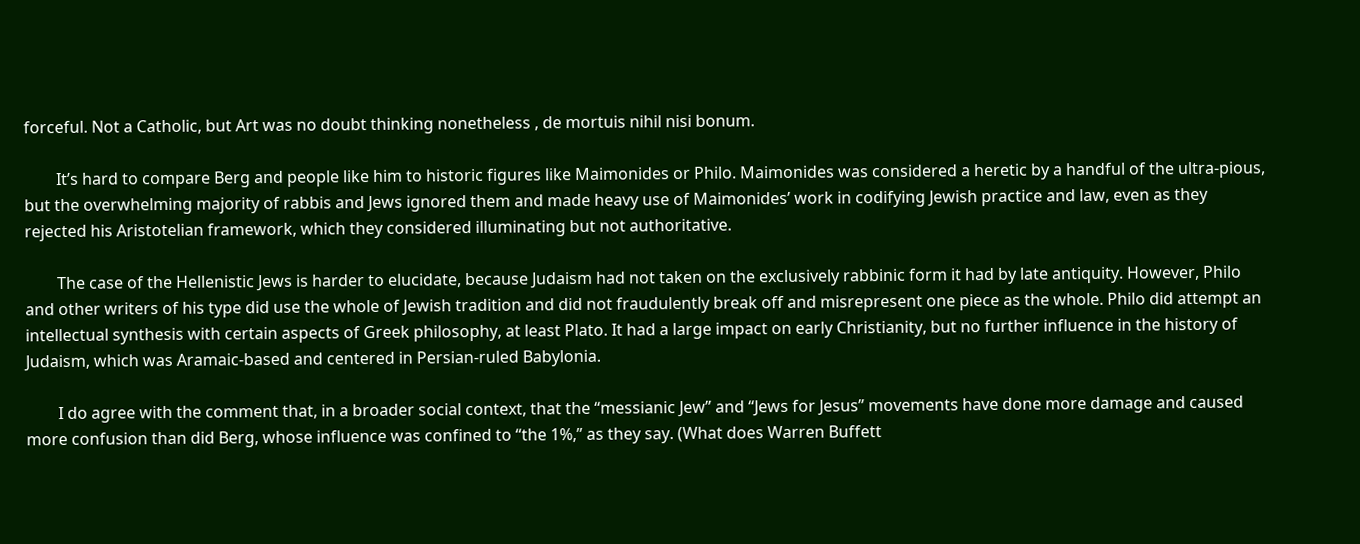forceful. Not a Catholic, but Art was no doubt thinking nonetheless , de mortuis nihil nisi bonum.

        It’s hard to compare Berg and people like him to historic figures like Maimonides or Philo. Maimonides was considered a heretic by a handful of the ultra-pious, but the overwhelming majority of rabbis and Jews ignored them and made heavy use of Maimonides’ work in codifying Jewish practice and law, even as they rejected his Aristotelian framework, which they considered illuminating but not authoritative.

        The case of the Hellenistic Jews is harder to elucidate, because Judaism had not taken on the exclusively rabbinic form it had by late antiquity. However, Philo and other writers of his type did use the whole of Jewish tradition and did not fraudulently break off and misrepresent one piece as the whole. Philo did attempt an intellectual synthesis with certain aspects of Greek philosophy, at least Plato. It had a large impact on early Christianity, but no further influence in the history of Judaism, which was Aramaic-based and centered in Persian-ruled Babylonia.

        I do agree with the comment that, in a broader social context, that the “messianic Jew” and “Jews for Jesus” movements have done more damage and caused more confusion than did Berg, whose influence was confined to “the 1%,” as they say. (What does Warren Buffett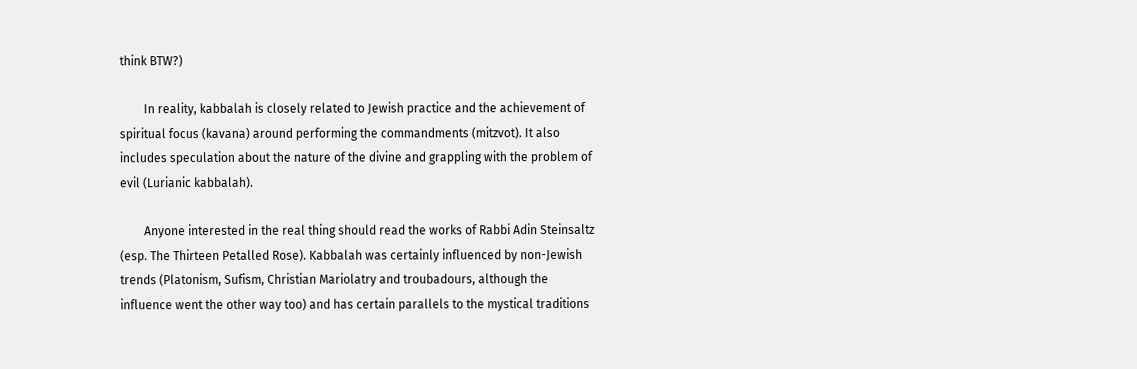think BTW?)

        In reality, kabbalah is closely related to Jewish practice and the achievement of spiritual focus (kavana) around performing the commandments (mitzvot). It also includes speculation about the nature of the divine and grappling with the problem of evil (Lurianic kabbalah).

        Anyone interested in the real thing should read the works of Rabbi Adin Steinsaltz (esp. The Thirteen Petalled Rose). Kabbalah was certainly influenced by non-Jewish trends (Platonism, Sufism, Christian Mariolatry and troubadours, although the influence went the other way too) and has certain parallels to the mystical traditions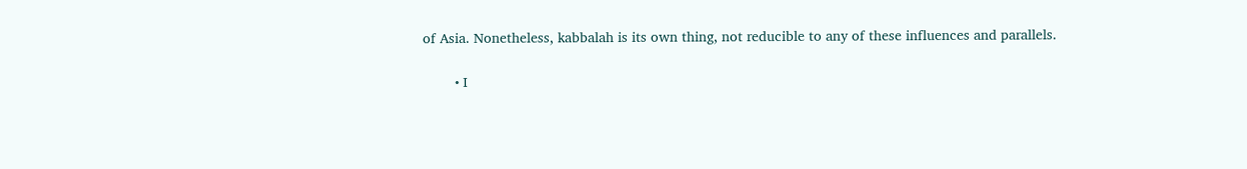of Asia. Nonetheless, kabbalah is its own thing, not reducible to any of these influences and parallels.

        • I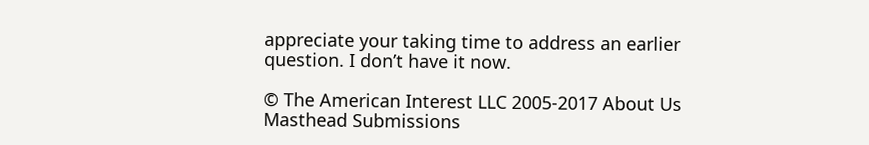appreciate your taking time to address an earlier question. I don’t have it now.

© The American Interest LLC 2005-2017 About Us Masthead Submissions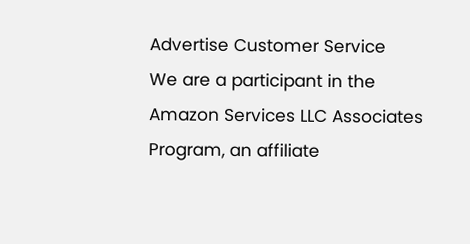Advertise Customer Service
We are a participant in the Amazon Services LLC Associates Program, an affiliate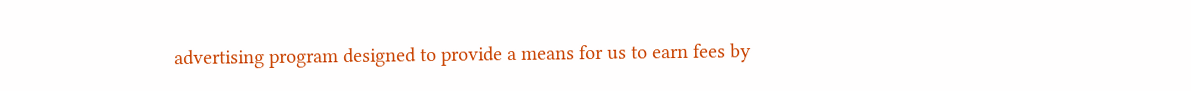advertising program designed to provide a means for us to earn fees by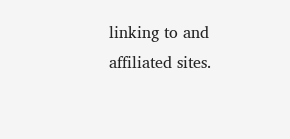linking to and affiliated sites.